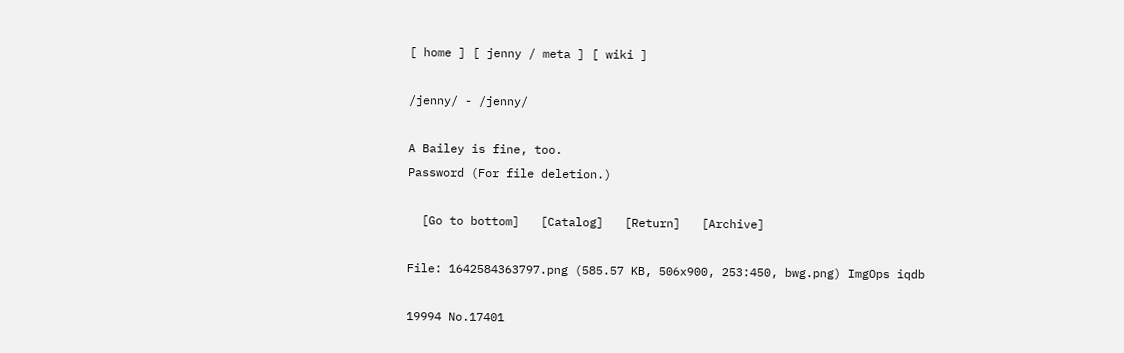[ home ] [ jenny / meta ] [ wiki ]

/jenny/ - /jenny/

A Bailey is fine, too.
Password (For file deletion.)

  [Go to bottom]   [Catalog]   [Return]   [Archive]

File: 1642584363797.png (585.57 KB, 506x900, 253:450, bwg.png) ImgOps iqdb

19994 No.17401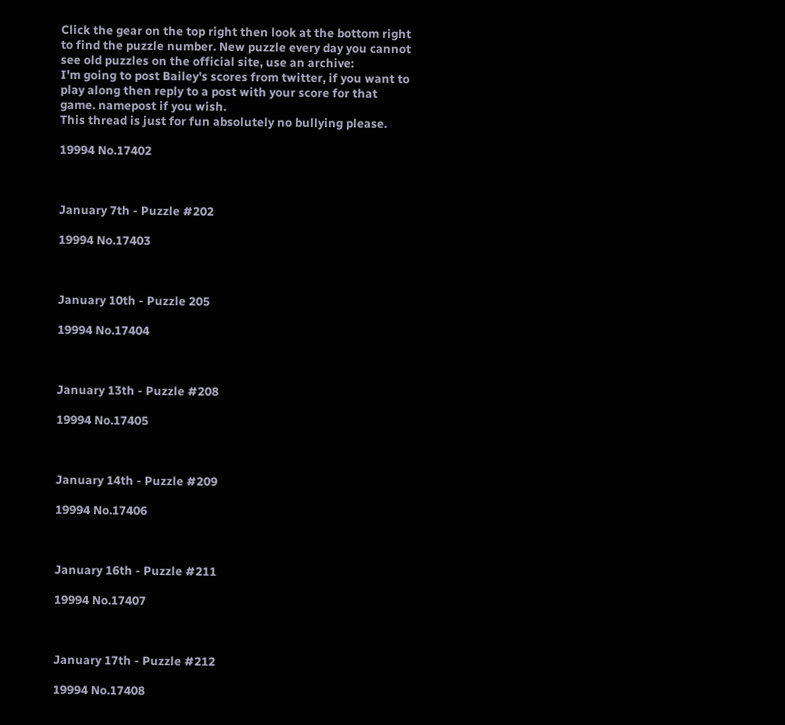Click the gear on the top right then look at the bottom right to find the puzzle number. New puzzle every day you cannot see old puzzles on the official site, use an archive:
I'm going to post Bailey's scores from twitter, if you want to play along then reply to a post with your score for that game. namepost if you wish.
This thread is just for fun absolutely no bullying please.

19994 No.17402



January 7th - Puzzle #202

19994 No.17403



January 10th - Puzzle 205

19994 No.17404



January 13th - Puzzle #208

19994 No.17405



January 14th - Puzzle #209

19994 No.17406



January 16th - Puzzle #211

19994 No.17407



January 17th - Puzzle #212

19994 No.17408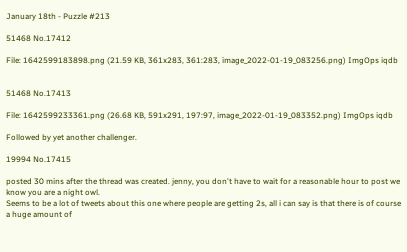January 18th - Puzzle #213

51468 No.17412

File: 1642599183898.png (21.59 KB, 361x283, 361:283, image_2022-01-19_083256.png) ImgOps iqdb


51468 No.17413

File: 1642599233361.png (26.68 KB, 591x291, 197:97, image_2022-01-19_083352.png) ImgOps iqdb

Followed by yet another challenger.

19994 No.17415

posted 30 mins after the thread was created. jenny, you don't have to wait for a reasonable hour to post we know you are a night owl.
Seems to be a lot of tweets about this one where people are getting 2s, all i can say is that there is of course a huge amount of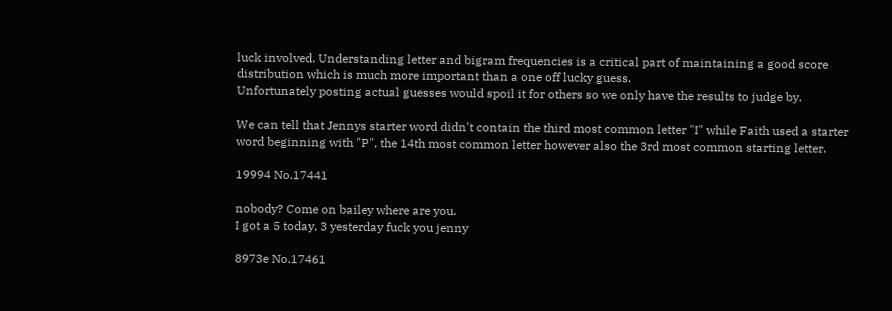luck involved. Understanding letter and bigram frequencies is a critical part of maintaining a good score distribution which is much more important than a one off lucky guess.
Unfortunately posting actual guesses would spoil it for others so we only have the results to judge by.

We can tell that Jennys starter word didn't contain the third most common letter "I" while Faith used a starter word beginning with "P", the 14th most common letter however also the 3rd most common starting letter.

19994 No.17441

nobody? Come on bailey where are you.
I got a 5 today, 3 yesterday fuck you jenny

8973e No.17461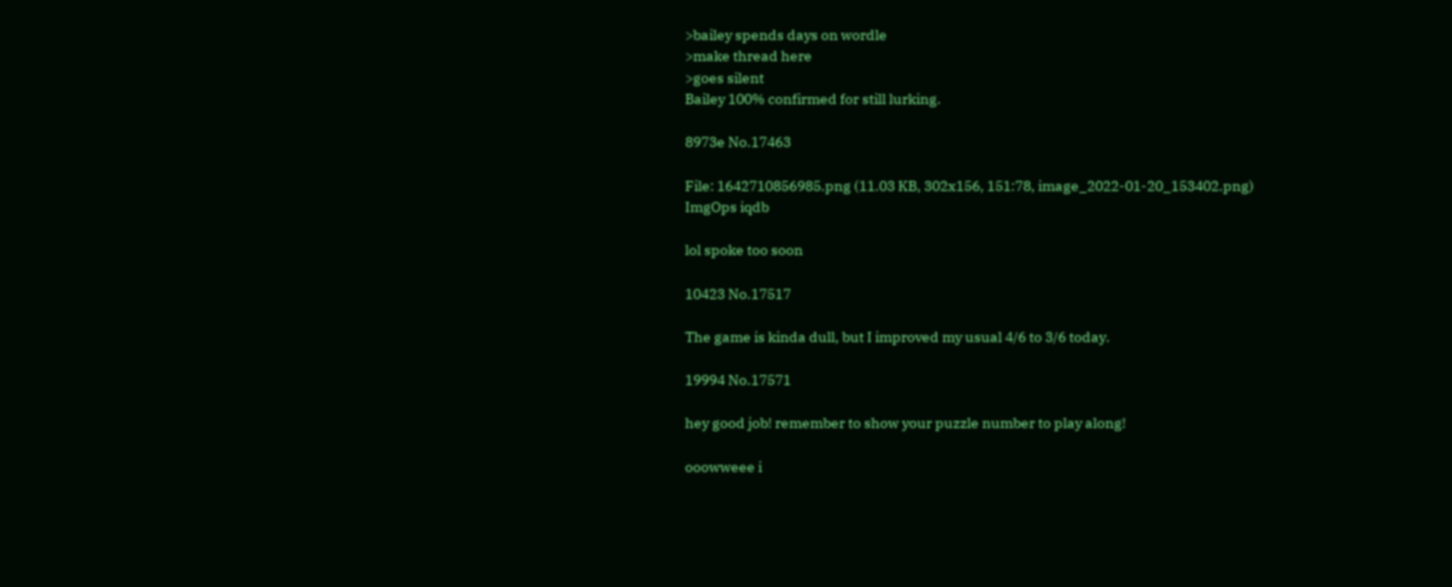>bailey spends days on wordle
>make thread here
>goes silent
Bailey 100% confirmed for still lurking.

8973e No.17463

File: 1642710856985.png (11.03 KB, 302x156, 151:78, image_2022-01-20_153402.png) ImgOps iqdb

lol spoke too soon

10423 No.17517

The game is kinda dull, but I improved my usual 4/6 to 3/6 today.

19994 No.17571

hey good job! remember to show your puzzle number to play along!

ooowweee i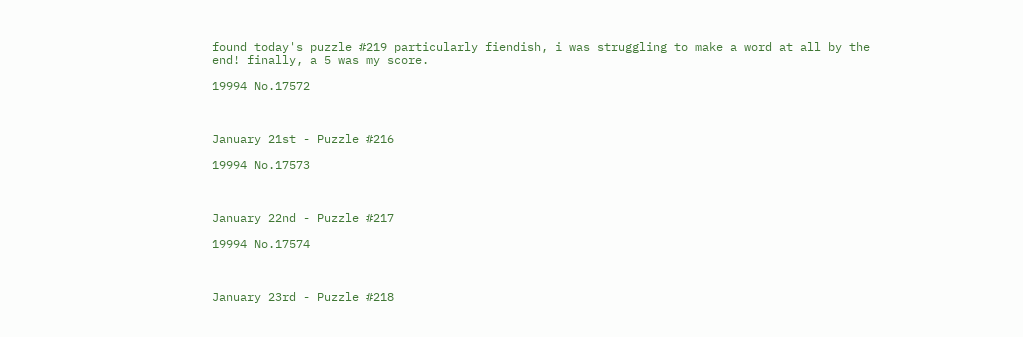found today's puzzle #219 particularly fiendish, i was struggling to make a word at all by the end! finally, a 5 was my score.

19994 No.17572



January 21st - Puzzle #216

19994 No.17573



January 22nd - Puzzle #217

19994 No.17574



January 23rd - Puzzle #218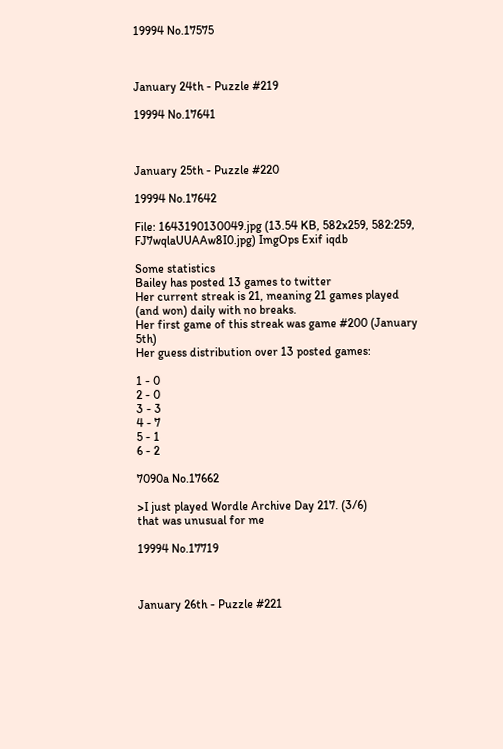19994 No.17575



January 24th - Puzzle #219

19994 No.17641



January 25th - Puzzle #220

19994 No.17642

File: 1643190130049.jpg (13.54 KB, 582x259, 582:259, FJ7wqlaUUAAw8I0.jpg) ImgOps Exif iqdb

Some statistics
Bailey has posted 13 games to twitter
Her current streak is 21, meaning 21 games played (and won) daily with no breaks.
Her first game of this streak was game #200 (January 5th)
Her guess distribution over 13 posted games:

1 - 0
2 - 0
3 - 3
4 - 7
5 - 1
6 - 2

7090a No.17662

>I just played Wordle Archive Day 217. (3/6)
that was unusual for me

19994 No.17719



January 26th - Puzzle #221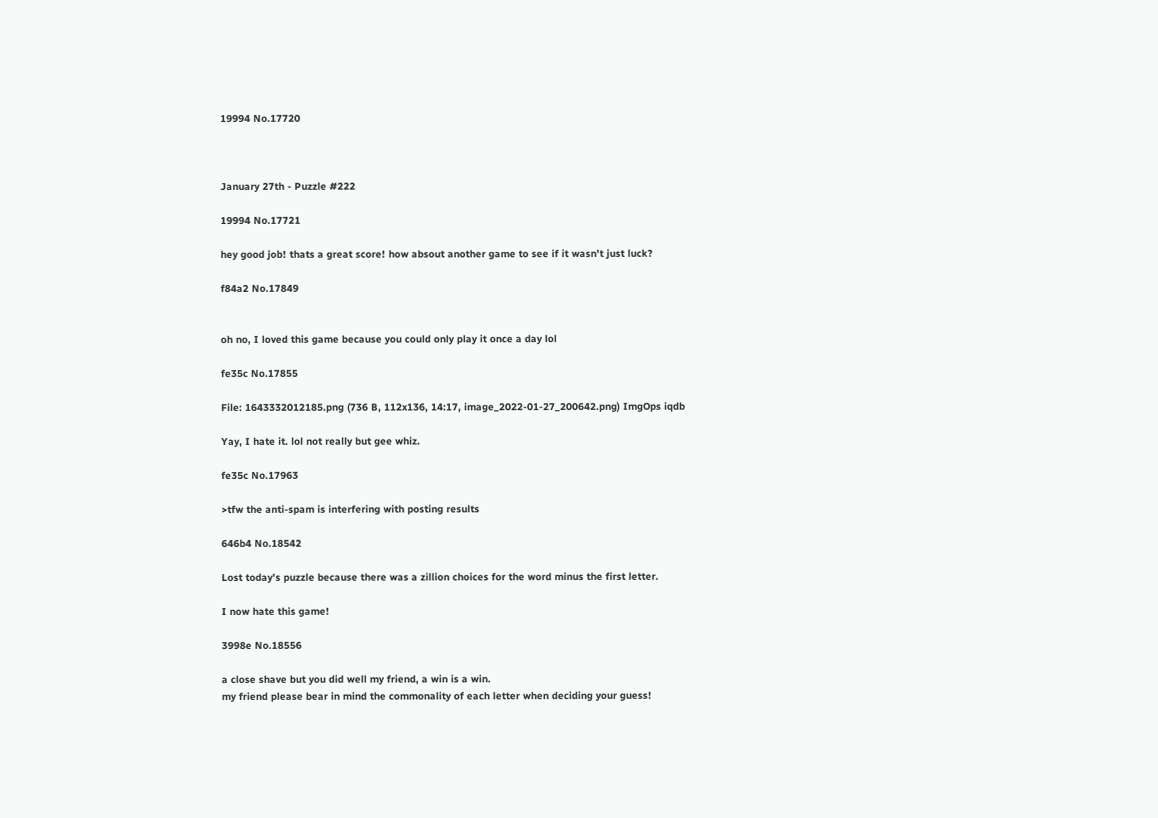19994 No.17720



January 27th - Puzzle #222

19994 No.17721

hey good job! thats a great score! how absout another game to see if it wasn't just luck?

f84a2 No.17849


oh no, I loved this game because you could only play it once a day lol

fe35c No.17855

File: 1643332012185.png (736 B, 112x136, 14:17, image_2022-01-27_200642.png) ImgOps iqdb

Yay, I hate it. lol not really but gee whiz.

fe35c No.17963

>tfw the anti-spam is interfering with posting results

646b4 No.18542

Lost today's puzzle because there was a zillion choices for the word minus the first letter.

I now hate this game!

3998e No.18556

a close shave but you did well my friend, a win is a win.
my friend please bear in mind the commonality of each letter when deciding your guess!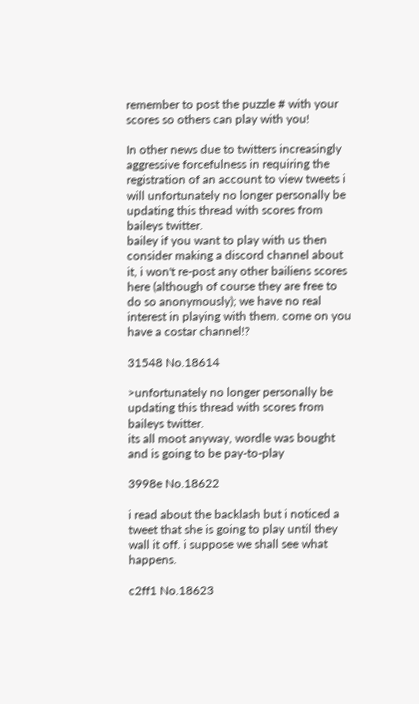remember to post the puzzle # with your scores so others can play with you!

In other news due to twitters increasingly aggressive forcefulness in requiring the registration of an account to view tweets i will unfortunately no longer personally be updating this thread with scores from baileys twitter.
bailey if you want to play with us then consider making a discord channel about it, i won't re-post any other bailiens scores here (although of course they are free to do so anonymously); we have no real interest in playing with them. come on you have a costar channel!?

31548 No.18614

>unfortunately no longer personally be updating this thread with scores from baileys twitter.
its all moot anyway, wordle was bought and is going to be pay-to-play

3998e No.18622

i read about the backlash but i noticed a tweet that she is going to play until they wall it off. i suppose we shall see what happens.

c2ff1 No.18623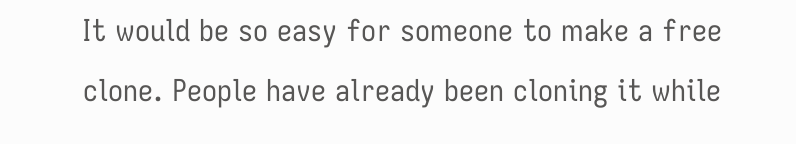It would be so easy for someone to make a free clone. People have already been cloning it while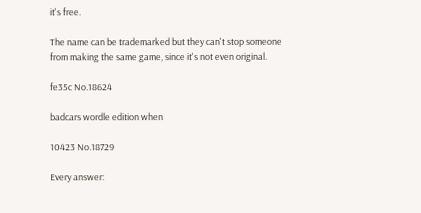it's free.

The name can be trademarked but they can't stop someone from making the same game, since it's not even original.

fe35c No.18624

badcars wordle edition when

10423 No.18729

Every answer: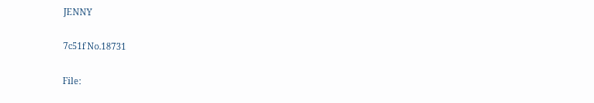JENNY

7c51f No.18731

File: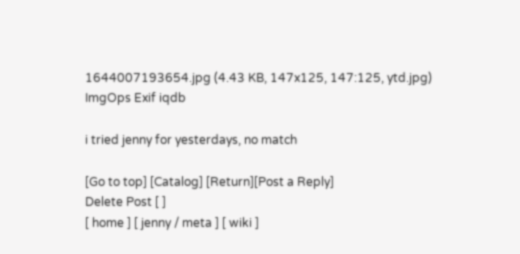1644007193654.jpg (4.43 KB, 147x125, 147:125, ytd.jpg) ImgOps Exif iqdb

i tried jenny for yesterdays, no match

[Go to top] [Catalog] [Return][Post a Reply]
Delete Post [ ]
[ home ] [ jenny / meta ] [ wiki ]